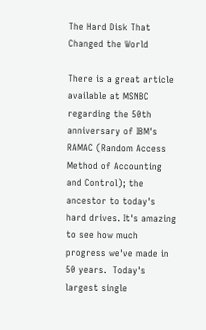The Hard Disk That Changed the World

There is a great article available at MSNBC regarding the 50th anniversary of IBM's RAMAC (Random Access Method of Accounting and Control); the ancestor to today's hard drives. It's amazing to see how much progress we've made in 50 years.  Today's largest single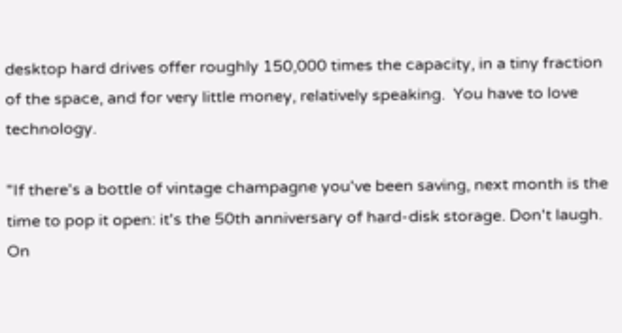desktop hard drives offer roughly 150,000 times the capacity, in a tiny fraction of the space, and for very little money, relatively speaking.  You have to love technology.

"If there's a bottle of vintage champagne you've been saving, next month is the time to pop it open: it's the 50th anniversary of hard-disk storage. Don't laugh. On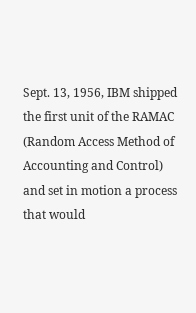Sept. 13, 1956, IBM shipped the first unit of the RAMAC (Random Access Method of Accounting and Control) and set in motion a process that would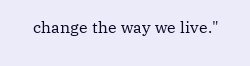change the way we live."